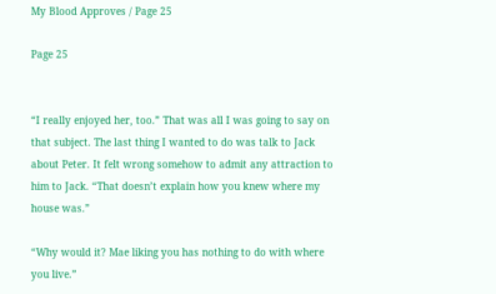My Blood Approves / Page 25

Page 25


“I really enjoyed her, too.” That was all I was going to say on that subject. The last thing I wanted to do was talk to Jack about Peter. It felt wrong somehow to admit any attraction to him to Jack. “That doesn’t explain how you knew where my house was.”

“Why would it? Mae liking you has nothing to do with where you live.”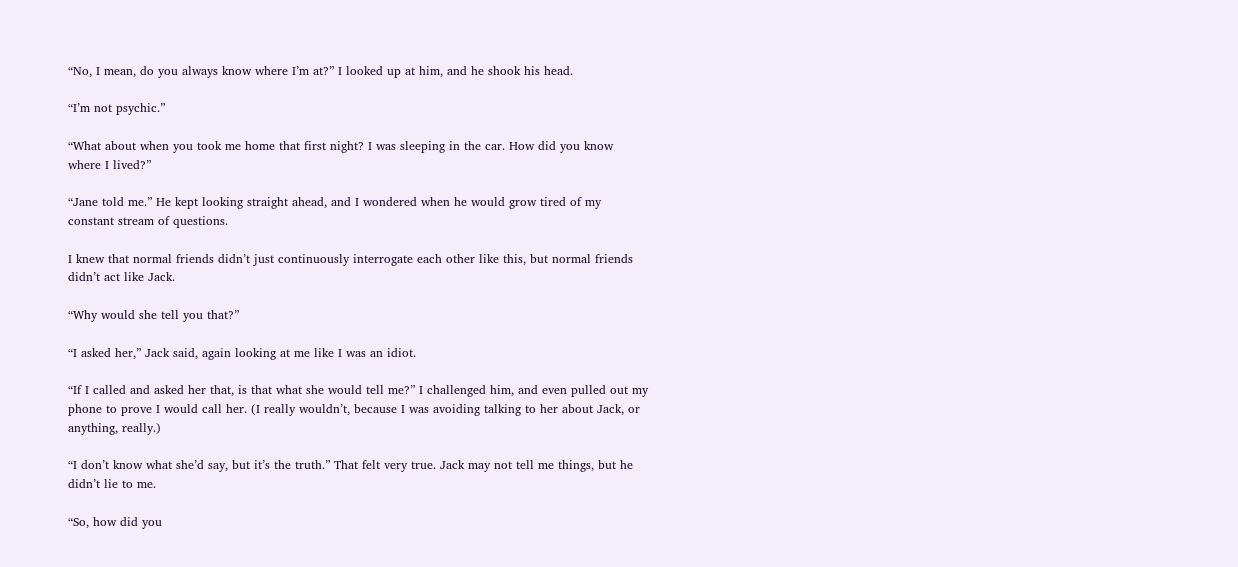“No, I mean, do you always know where I’m at?” I looked up at him, and he shook his head.

“I’m not psychic.”

“What about when you took me home that first night? I was sleeping in the car. How did you know where I lived?”

“Jane told me.” He kept looking straight ahead, and I wondered when he would grow tired of my constant stream of questions.

I knew that normal friends didn’t just continuously interrogate each other like this, but normal friends didn’t act like Jack.

“Why would she tell you that?”

“I asked her,” Jack said, again looking at me like I was an idiot.

“If I called and asked her that, is that what she would tell me?” I challenged him, and even pulled out my phone to prove I would call her. (I really wouldn’t, because I was avoiding talking to her about Jack, or anything, really.)

“I don’t know what she’d say, but it’s the truth.” That felt very true. Jack may not tell me things, but he didn’t lie to me.

“So, how did you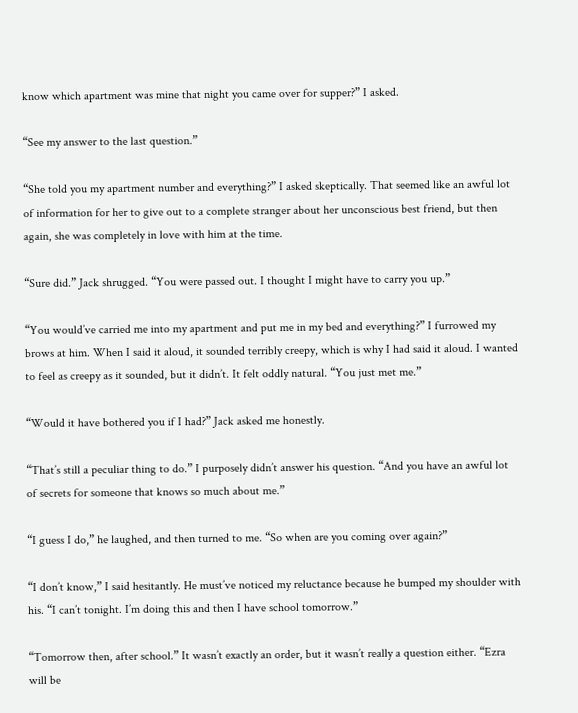know which apartment was mine that night you came over for supper?” I asked.

“See my answer to the last question.”

“She told you my apartment number and everything?” I asked skeptically. That seemed like an awful lot of information for her to give out to a complete stranger about her unconscious best friend, but then again, she was completely in love with him at the time.

“Sure did.” Jack shrugged. “You were passed out. I thought I might have to carry you up.”

“You would’ve carried me into my apartment and put me in my bed and everything?” I furrowed my brows at him. When I said it aloud, it sounded terribly creepy, which is why I had said it aloud. I wanted to feel as creepy as it sounded, but it didn’t. It felt oddly natural. “You just met me.”

“Would it have bothered you if I had?” Jack asked me honestly.

“That’s still a peculiar thing to do.” I purposely didn’t answer his question. “And you have an awful lot of secrets for someone that knows so much about me.”

“I guess I do,” he laughed, and then turned to me. “So when are you coming over again?”

“I don’t know,” I said hesitantly. He must’ve noticed my reluctance because he bumped my shoulder with his. “I can’t tonight. I’m doing this and then I have school tomorrow.”

“Tomorrow then, after school.” It wasn’t exactly an order, but it wasn’t really a question either. “Ezra will be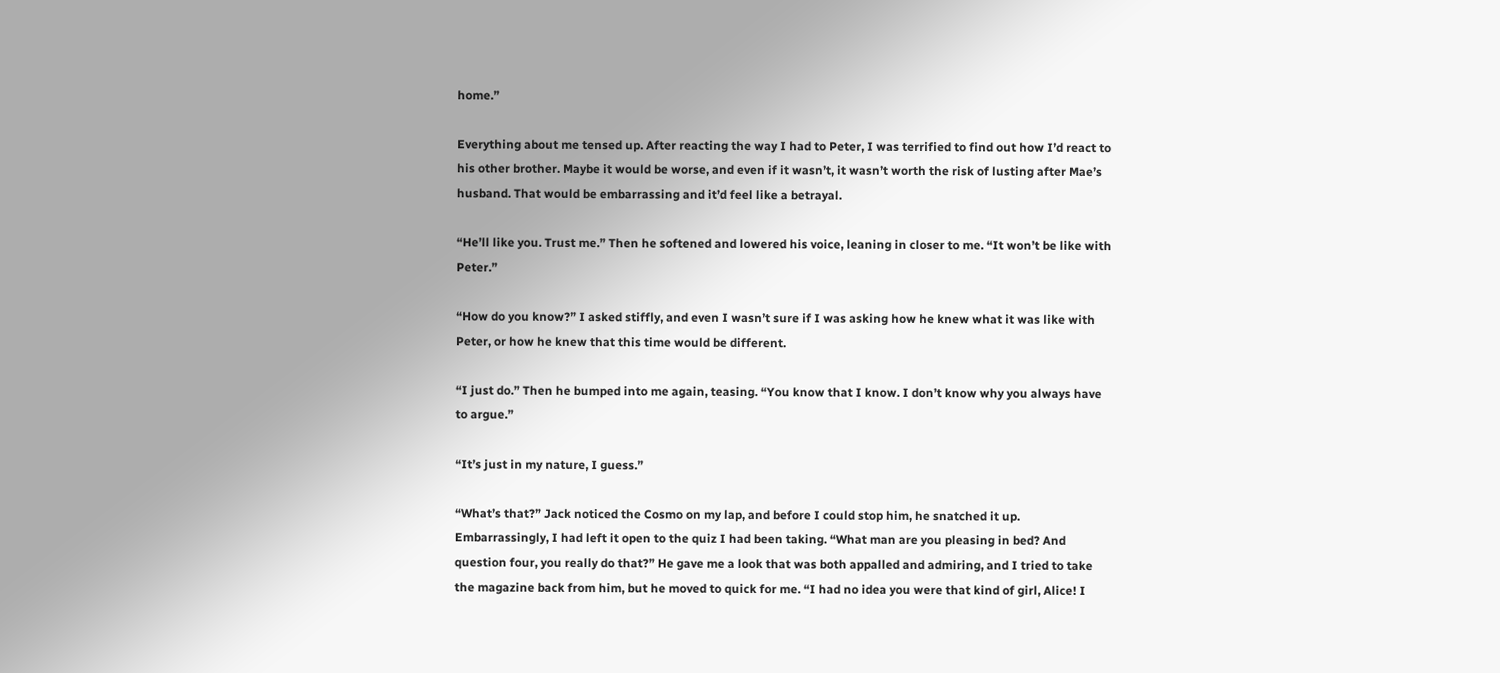home.”

Everything about me tensed up. After reacting the way I had to Peter, I was terrified to find out how I’d react to his other brother. Maybe it would be worse, and even if it wasn’t, it wasn’t worth the risk of lusting after Mae’s husband. That would be embarrassing and it’d feel like a betrayal.

“He’ll like you. Trust me.” Then he softened and lowered his voice, leaning in closer to me. “It won’t be like with Peter.”

“How do you know?” I asked stiffly, and even I wasn’t sure if I was asking how he knew what it was like with Peter, or how he knew that this time would be different.

“I just do.” Then he bumped into me again, teasing. “You know that I know. I don’t know why you always have to argue.”

“It’s just in my nature, I guess.”

“What’s that?” Jack noticed the Cosmo on my lap, and before I could stop him, he snatched it up. Embarrassingly, I had left it open to the quiz I had been taking. “What man are you pleasing in bed? And question four, you really do that?” He gave me a look that was both appalled and admiring, and I tried to take the magazine back from him, but he moved to quick for me. “I had no idea you were that kind of girl, Alice! I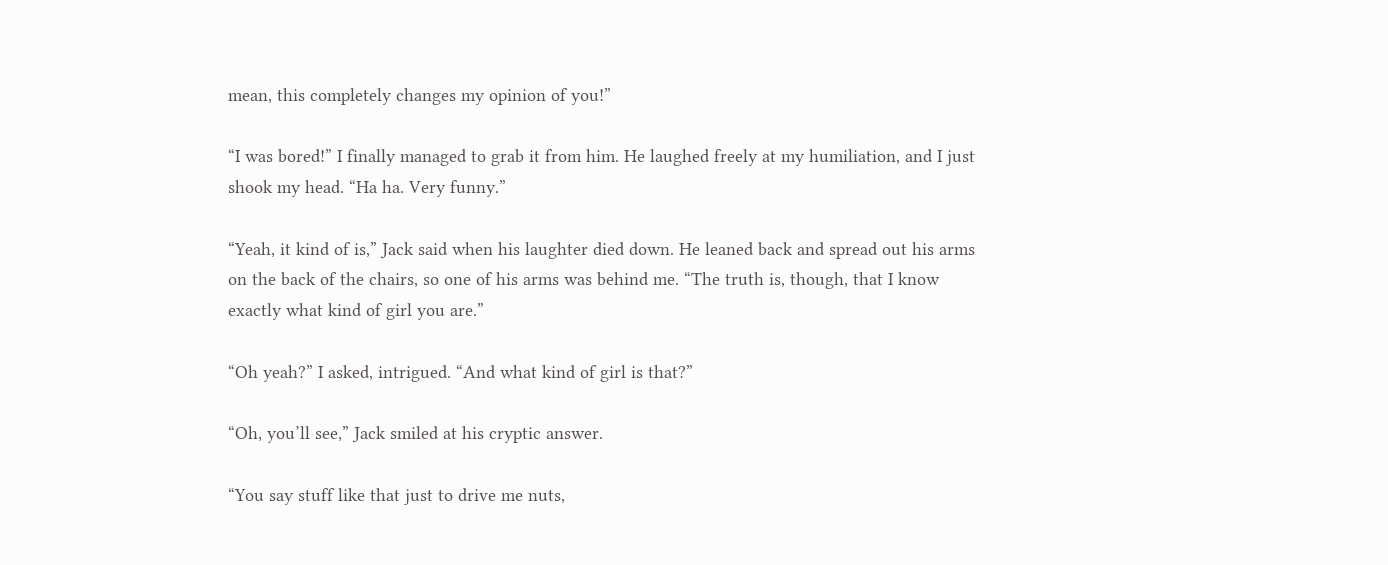mean, this completely changes my opinion of you!”

“I was bored!” I finally managed to grab it from him. He laughed freely at my humiliation, and I just shook my head. “Ha ha. Very funny.”

“Yeah, it kind of is,” Jack said when his laughter died down. He leaned back and spread out his arms on the back of the chairs, so one of his arms was behind me. “The truth is, though, that I know exactly what kind of girl you are.”

“Oh yeah?” I asked, intrigued. “And what kind of girl is that?”

“Oh, you’ll see,” Jack smiled at his cryptic answer.

“You say stuff like that just to drive me nuts,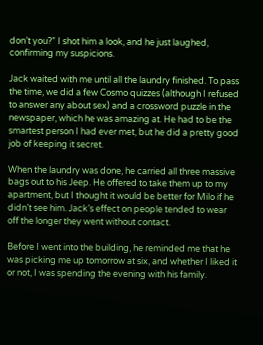don’t you?” I shot him a look, and he just laughed, confirming my suspicions.

Jack waited with me until all the laundry finished. To pass the time, we did a few Cosmo quizzes (although I refused to answer any about sex) and a crossword puzzle in the newspaper, which he was amazing at. He had to be the smartest person I had ever met, but he did a pretty good job of keeping it secret.

When the laundry was done, he carried all three massive bags out to his Jeep. He offered to take them up to my apartment, but I thought it would be better for Milo if he didn’t see him. Jack’s effect on people tended to wear off the longer they went without contact.

Before I went into the building, he reminded me that he was picking me up tomorrow at six, and whether I liked it or not, I was spending the evening with his family.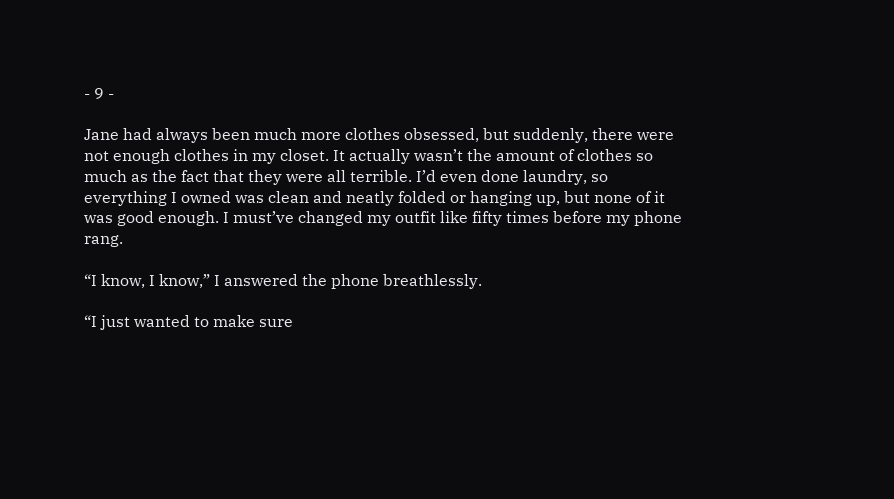- 9 -

Jane had always been much more clothes obsessed, but suddenly, there were not enough clothes in my closet. It actually wasn’t the amount of clothes so much as the fact that they were all terrible. I’d even done laundry, so everything I owned was clean and neatly folded or hanging up, but none of it was good enough. I must’ve changed my outfit like fifty times before my phone rang.

“I know, I know,” I answered the phone breathlessly.

“I just wanted to make sure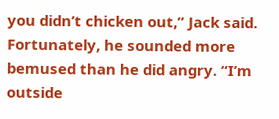you didn’t chicken out,” Jack said. Fortunately, he sounded more bemused than he did angry. “I’m outside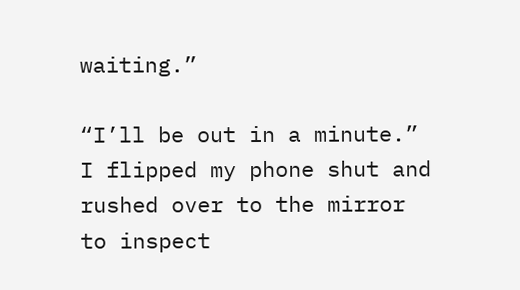waiting.”

“I’ll be out in a minute.” I flipped my phone shut and rushed over to the mirror to inspect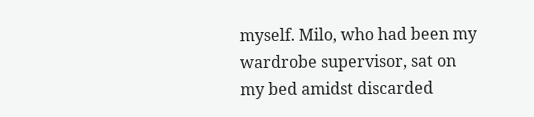myself. Milo, who had been my wardrobe supervisor, sat on my bed amidst discarded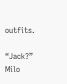outfits.

“Jack?” Milo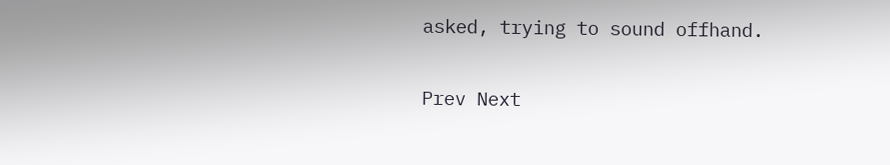asked, trying to sound offhand.

Prev Next